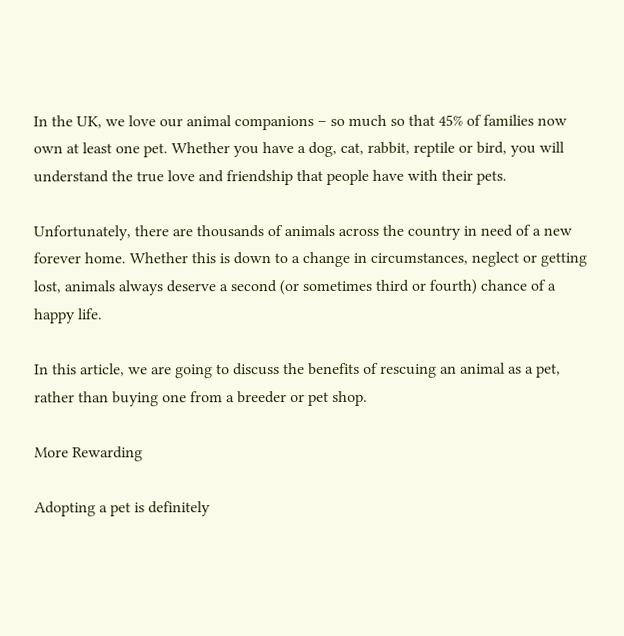In the UK, we love our animal companions – so much so that 45% of families now own at least one pet. Whether you have a dog, cat, rabbit, reptile or bird, you will understand the true love and friendship that people have with their pets.

Unfortunately, there are thousands of animals across the country in need of a new forever home. Whether this is down to a change in circumstances, neglect or getting lost, animals always deserve a second (or sometimes third or fourth) chance of a happy life.

In this article, we are going to discuss the benefits of rescuing an animal as a pet, rather than buying one from a breeder or pet shop.

More Rewarding

Adopting a pet is definitely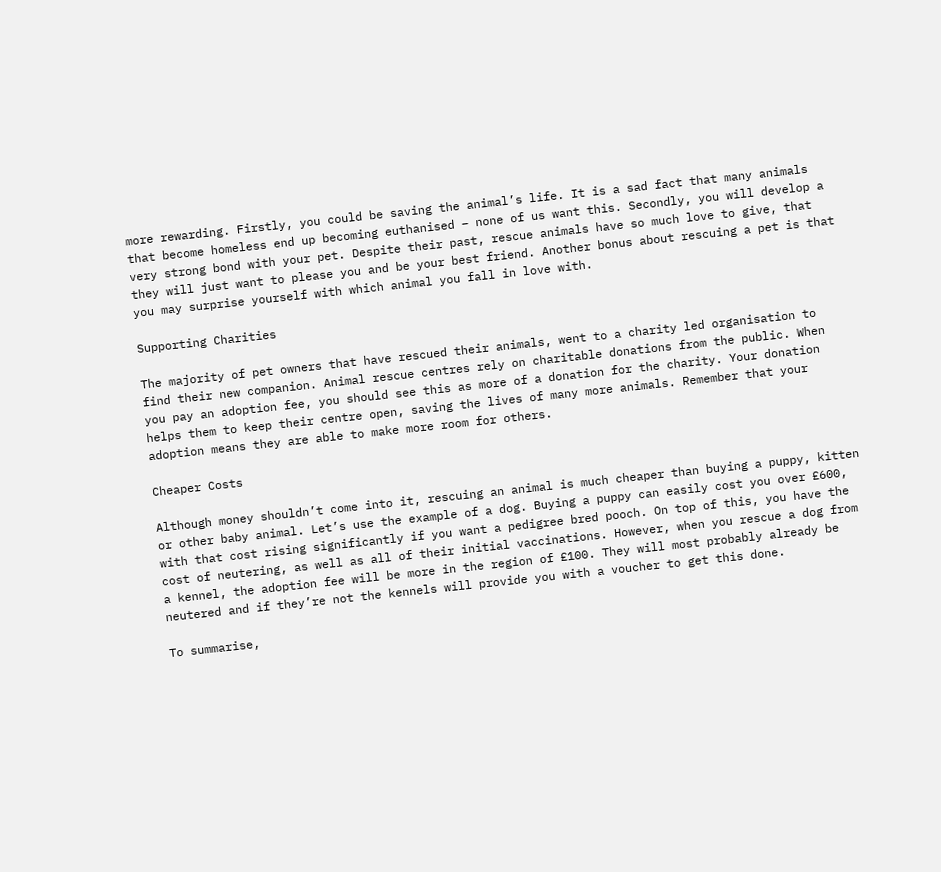more rewarding. Firstly, you could be saving the animal’s life. It is a sad fact that many animals that become homeless end up becoming euthanised – none of us want this. Secondly, you will develop a very strong bond with your pet. Despite their past, rescue animals have so much love to give, that they will just want to please you and be your best friend. Another bonus about rescuing a pet is that you may surprise yourself with which animal you fall in love with.

Supporting Charities

The majority of pet owners that have rescued their animals, went to a charity led organisation to find their new companion. Animal rescue centres rely on charitable donations from the public. When you pay an adoption fee, you should see this as more of a donation for the charity. Your donation helps them to keep their centre open, saving the lives of many more animals. Remember that your adoption means they are able to make more room for others.

Cheaper Costs

Although money shouldn’t come into it, rescuing an animal is much cheaper than buying a puppy, kitten or other baby animal. Let’s use the example of a dog. Buying a puppy can easily cost you over £600, with that cost rising significantly if you want a pedigree bred pooch. On top of this, you have the cost of neutering, as well as all of their initial vaccinations. However, when you rescue a dog from a kennel, the adoption fee will be more in the region of £100. They will most probably already be neutered and if they’re not the kennels will provide you with a voucher to get this done.

To summarise,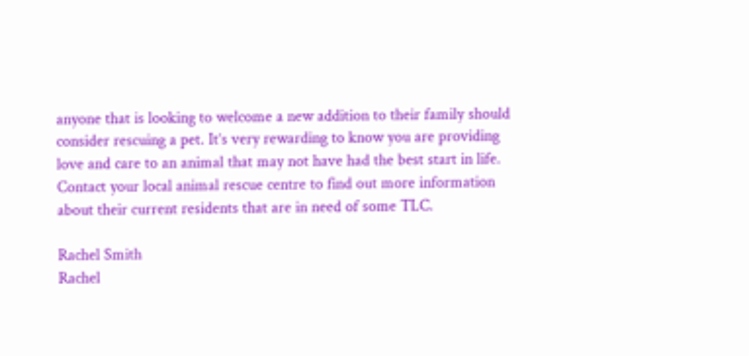anyone that is looking to welcome a new addition to their family should consider rescuing a pet. It’s very rewarding to know you are providing love and care to an animal that may not have had the best start in life. Contact your local animal rescue centre to find out more information about their current residents that are in need of some TLC.

Rachel Smith
Rachel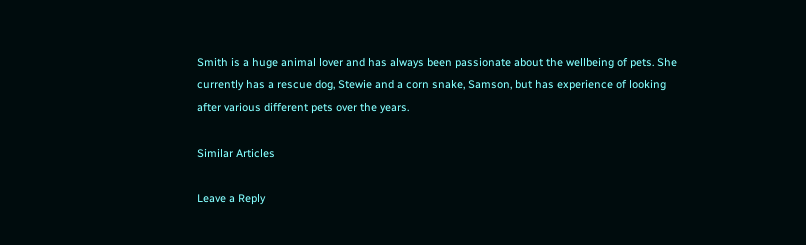Smith is a huge animal lover and has always been passionate about the wellbeing of pets. She currently has a rescue dog, Stewie and a corn snake, Samson, but has experience of looking after various different pets over the years.

Similar Articles

Leave a Reply